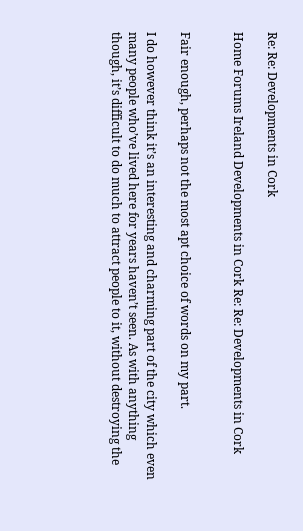Re: Re: Developments in Cork

Home Forums Ireland Developments in Cork Re: Re: Developments in Cork


Fair enough, perhaps not the most apt choice of words on my part.

I do however think it’s an interesting and charming part of the city which even many people who’ve lived here for years haven’t seen. As with anything though, it’s difficult to do much to attract people to it, without destroying the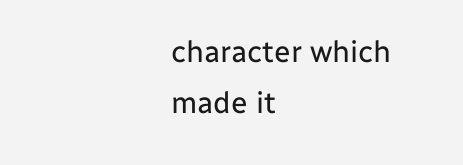character which made it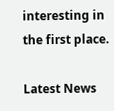interesting in the first place.

Latest News